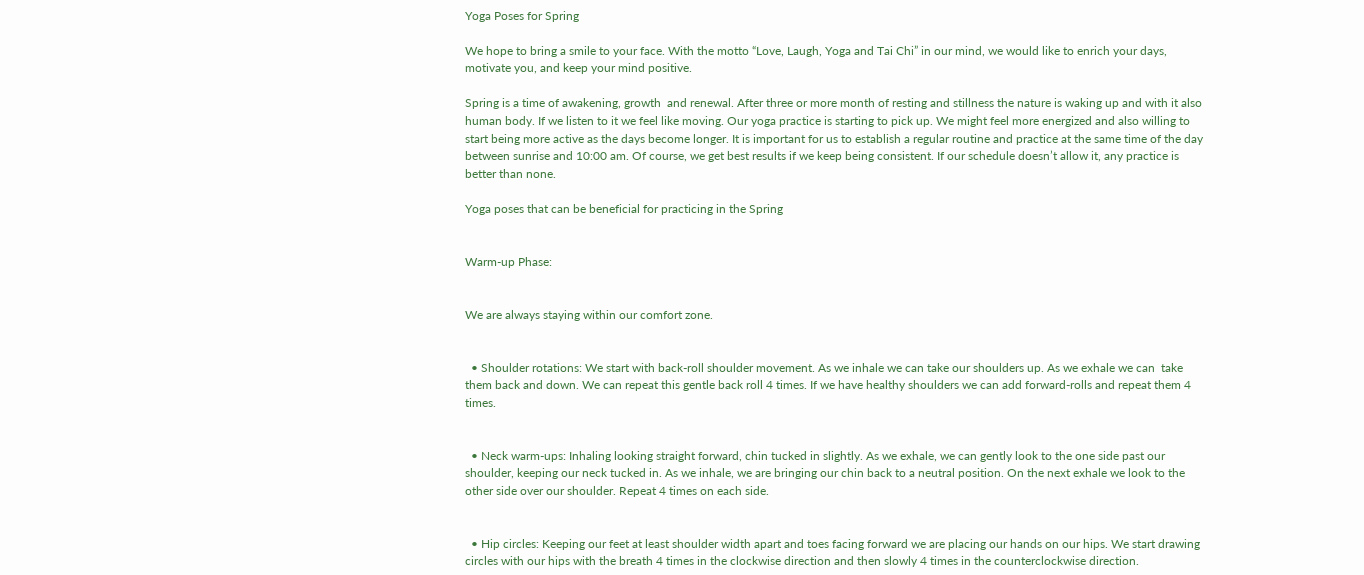Yoga Poses for Spring

We hope to bring a smile to your face. With the motto “Love, Laugh, Yoga and Tai Chi” in our mind, we would like to enrich your days, motivate you, and keep your mind positive.

Spring is a time of awakening, growth  and renewal. After three or more month of resting and stillness the nature is waking up and with it also human body. If we listen to it we feel like moving. Our yoga practice is starting to pick up. We might feel more energized and also willing to start being more active as the days become longer. It is important for us to establish a regular routine and practice at the same time of the day between sunrise and 10:00 am. Of course, we get best results if we keep being consistent. If our schedule doesn’t allow it, any practice is better than none.

Yoga poses that can be beneficial for practicing in the Spring


Warm-up Phase:


We are always staying within our comfort zone.


  • Shoulder rotations: We start with back-roll shoulder movement. As we inhale we can take our shoulders up. As we exhale we can  take them back and down. We can repeat this gentle back roll 4 times. If we have healthy shoulders we can add forward-rolls and repeat them 4 times.


  • Neck warm-ups: Inhaling looking straight forward, chin tucked in slightly. As we exhale, we can gently look to the one side past our shoulder, keeping our neck tucked in. As we inhale, we are bringing our chin back to a neutral position. On the next exhale we look to the other side over our shoulder. Repeat 4 times on each side.


  • Hip circles: Keeping our feet at least shoulder width apart and toes facing forward we are placing our hands on our hips. We start drawing circles with our hips with the breath 4 times in the clockwise direction and then slowly 4 times in the counterclockwise direction.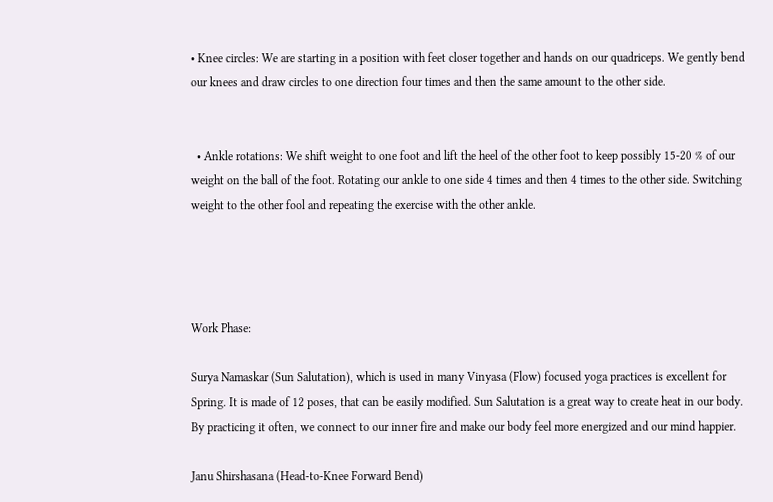• Knee circles: We are starting in a position with feet closer together and hands on our quadriceps. We gently bend our knees and draw circles to one direction four times and then the same amount to the other side.


  • Ankle rotations: We shift weight to one foot and lift the heel of the other foot to keep possibly 15-20 % of our weight on the ball of the foot. Rotating our ankle to one side 4 times and then 4 times to the other side. Switching weight to the other fool and repeating the exercise with the other ankle.




Work Phase:

Surya Namaskar (Sun Salutation), which is used in many Vinyasa (Flow) focused yoga practices is excellent for Spring. It is made of 12 poses, that can be easily modified. Sun Salutation is a great way to create heat in our body. By practicing it often, we connect to our inner fire and make our body feel more energized and our mind happier.

Janu Shirshasana (Head-to-Knee Forward Bend)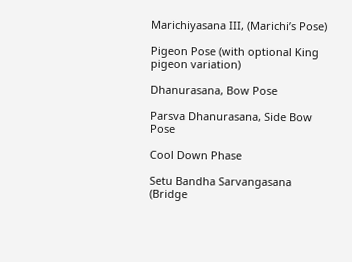Marichiyasana III, (Marichi’s Pose)

Pigeon Pose (with optional King pigeon variation)

Dhanurasana, Bow Pose

Parsva Dhanurasana, Side Bow Pose

Cool Down Phase

Setu Bandha Sarvangasana (Bridge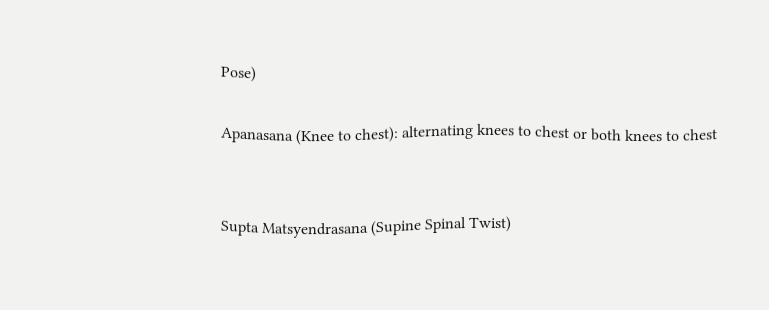Pose)

Apanasana (Knee to chest): alternating knees to chest or both knees to chest


Supta Matsyendrasana (Supine Spinal Twist)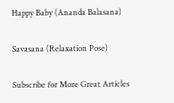Happy Baby (Ananda Balasana)

Savasana (Relaxation Pose)

Subscribe for More Great Articles